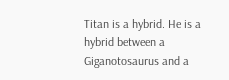Titan is a hybrid. He is a hybrid between a Giganotosaurus and a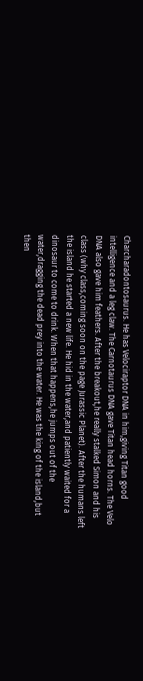Charcharadontosaurus. He has Velociraptor DNA in him,giving Titan good intelligence and a leg claw. The Carnotaurus DNA gave Titan head horns. The Velo DNA also gave him feathers. After the breakout,he really stalked Simon and his class (why class,coming soon on the page Jurassic Planet). After the humans left the island he started a new life. He hid in the water,and patiently waited for a dinosaur to come to drink. When that happens,he jumps out of the water,dragging the dead prey into the water. He was the king of the island,but then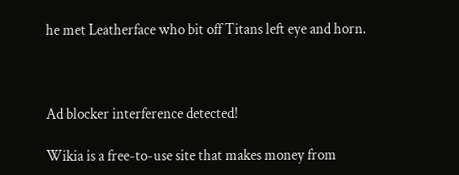he met Leatherface who bit off Titans left eye and horn.



Ad blocker interference detected!

Wikia is a free-to-use site that makes money from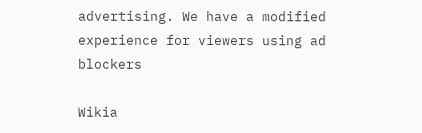advertising. We have a modified experience for viewers using ad blockers

Wikia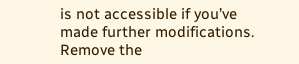is not accessible if you’ve made further modifications. Remove the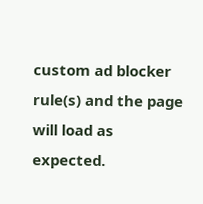custom ad blocker rule(s) and the page will load as expected.